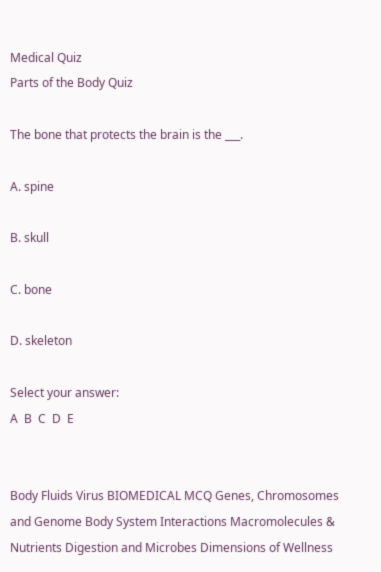Medical Quiz
Parts of the Body Quiz

The bone that protects the brain is the ___.

A. spine

B. skull

C. bone

D. skeleton

Select your answer:
A  B  C  D  E


Body Fluids Virus BIOMEDICAL MCQ Genes, Chromosomes and Genome Body System Interactions Macromolecules & Nutrients Digestion and Microbes Dimensions of Wellness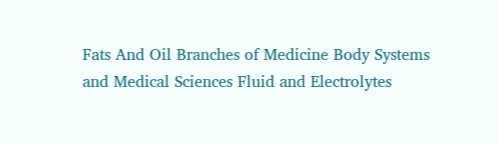Fats And Oil Branches of Medicine Body Systems and Medical Sciences Fluid and Electrolytes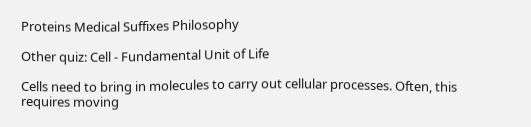Proteins Medical Suffixes Philosophy

Other quiz: Cell - Fundamental Unit of Life

Cells need to bring in molecules to carry out cellular processes. Often, this requires moving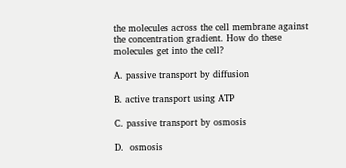the molecules across the cell membrane against the concentration gradient. How do these molecules get into the cell?

A. passive transport by diffusion

B. active transport using ATP

C. passive transport by osmosis

D.  osmosis